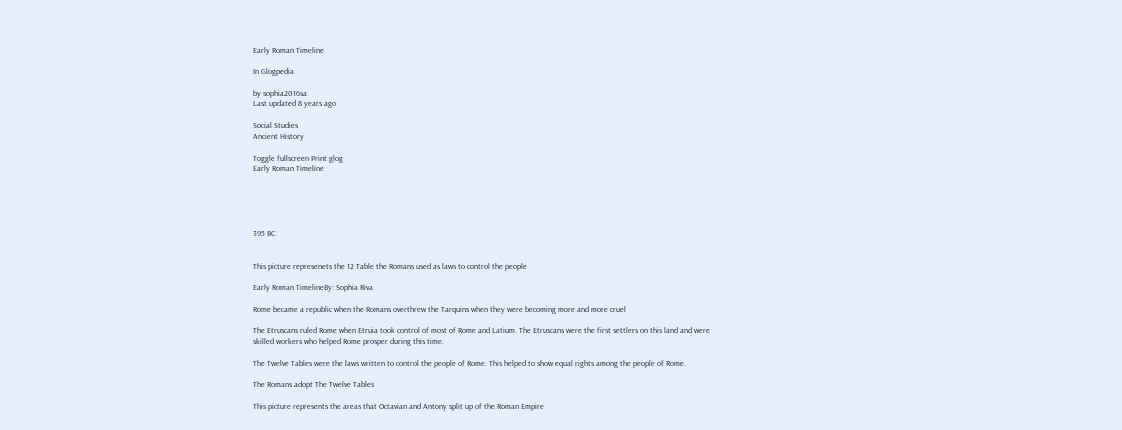Early Roman Timeline

In Glogpedia

by sophia2016sa
Last updated 8 years ago

Social Studies
Ancient History

Toggle fullscreen Print glog
Early Roman Timeline





395 BC


This picture represenets the 12 Table the Romans used as laws to control the people

Early Roman TimelineBy: Sophia Riva

Rome became a republic when the Romans overthrew the Tarquins when they were becoming more and more cruel

The Etruscans ruled Rome when Etruia took control of most of Rome and Latium. The Etruscans were the first settlers on this land and were skilled workers who helped Rome prosper during this time.

The Twelve Tables were the laws written to control the people of Rome. This helped to show equal rights among the people of Rome.

The Romans adopt The Twelve Tables

This picture represents the areas that Octavian and Antony split up of the Roman Empire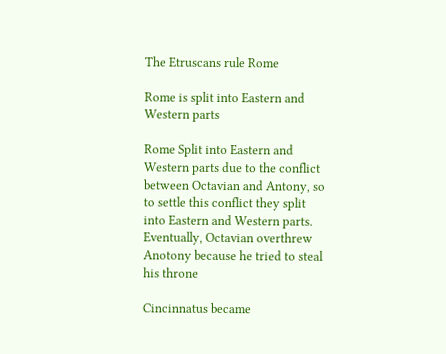The Etruscans rule Rome

Rome is split into Eastern and Western parts

Rome Split into Eastern and Western parts due to the conflict between Octavian and Antony, so to settle this conflict they split into Eastern and Western parts. Eventually, Octavian overthrew Anotony because he tried to steal his throne

Cincinnatus became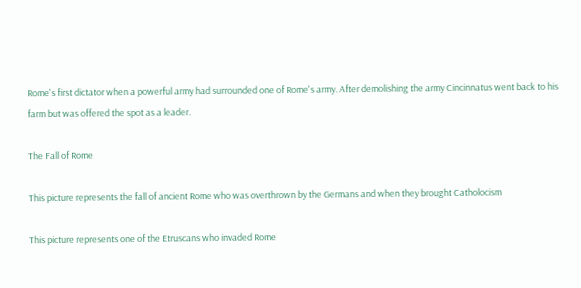Rome's first dictator when a powerful army had surrounded one of Rome's army. After demolishing the army Cincinnatus went back to his farm but was offered the spot as a leader.

The Fall of Rome

This picture represents the fall of ancient Rome who was overthrown by the Germans and when they brought Catholocism

This picture represents one of the Etruscans who invaded Rome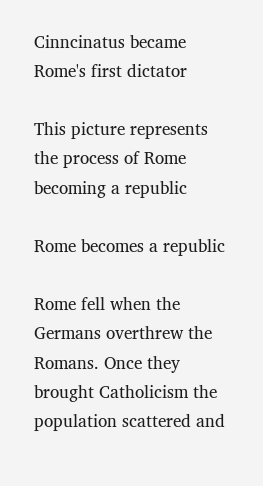Cinncinatus became Rome's first dictator

This picture represents the process of Rome becoming a republic

Rome becomes a republic

Rome fell when the Germans overthrew the Romans. Once they brought Catholicism the population scattered and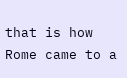that is how Rome came to a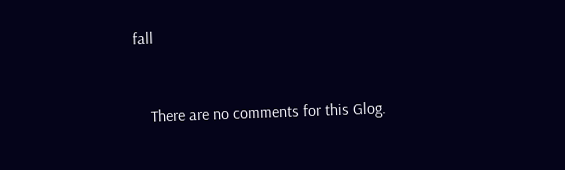fall


    There are no comments for this Glog.